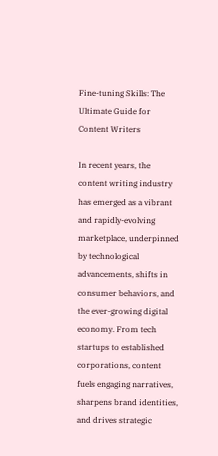Fine-tuning Skills: The Ultimate Guide for Content Writers

In recent years, the content writing industry has emerged as a vibrant and rapidly-evolving marketplace, underpinned by technological advancements, shifts in consumer behaviors, and the ever-growing digital economy. From tech startups to established corporations, content fuels engaging narratives, sharpens brand identities, and drives strategic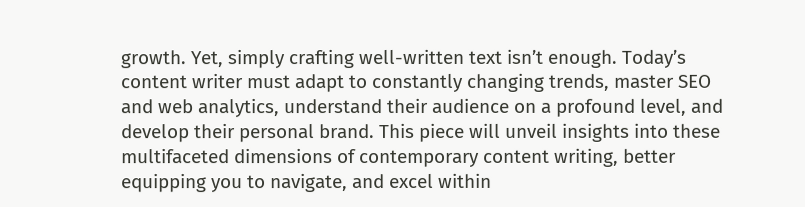growth. Yet, simply crafting well-written text isn’t enough. Today’s content writer must adapt to constantly changing trends, master SEO and web analytics, understand their audience on a profound level, and develop their personal brand. This piece will unveil insights into these multifaceted dimensions of contemporary content writing, better equipping you to navigate, and excel within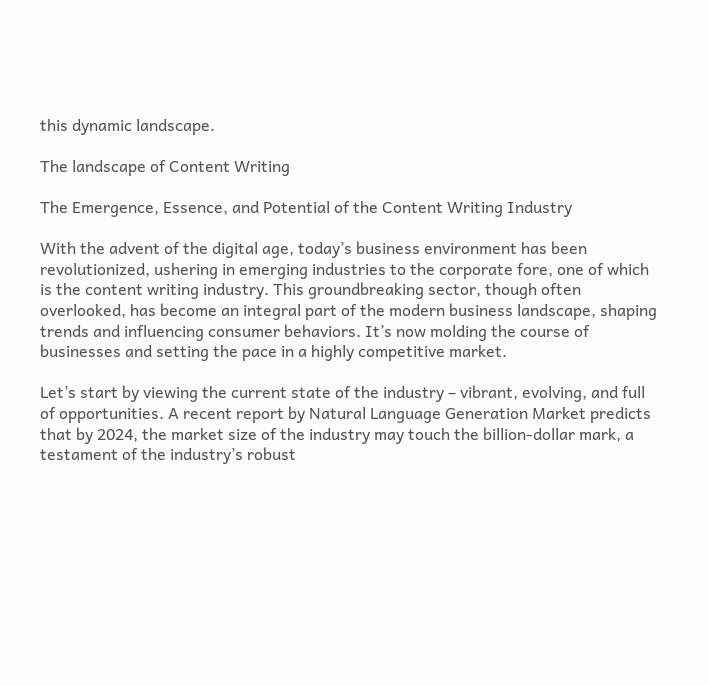this dynamic landscape.

The landscape of Content Writing

The Emergence, Essence, and Potential of the Content Writing Industry

With the advent of the digital age, today’s business environment has been revolutionized, ushering in emerging industries to the corporate fore, one of which is the content writing industry. This groundbreaking sector, though often overlooked, has become an integral part of the modern business landscape, shaping trends and influencing consumer behaviors. It’s now molding the course of businesses and setting the pace in a highly competitive market.

Let’s start by viewing the current state of the industry – vibrant, evolving, and full of opportunities. A recent report by Natural Language Generation Market predicts that by 2024, the market size of the industry may touch the billion-dollar mark, a testament of the industry’s robust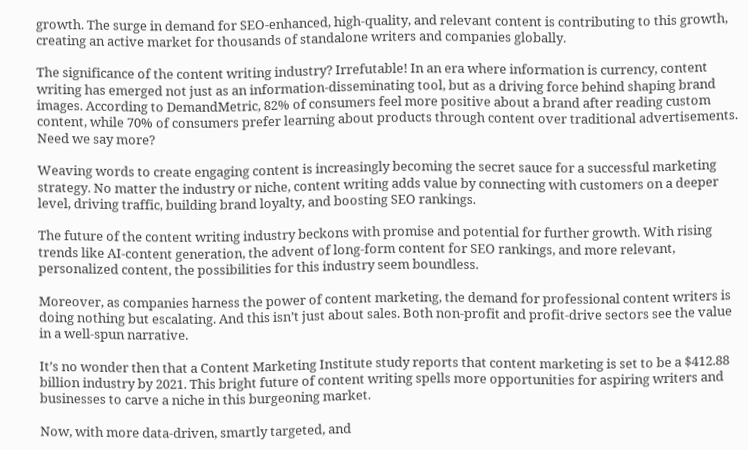growth. The surge in demand for SEO-enhanced, high-quality, and relevant content is contributing to this growth, creating an active market for thousands of standalone writers and companies globally.

The significance of the content writing industry? Irrefutable! In an era where information is currency, content writing has emerged not just as an information-disseminating tool, but as a driving force behind shaping brand images. According to DemandMetric, 82% of consumers feel more positive about a brand after reading custom content, while 70% of consumers prefer learning about products through content over traditional advertisements. Need we say more?

Weaving words to create engaging content is increasingly becoming the secret sauce for a successful marketing strategy. No matter the industry or niche, content writing adds value by connecting with customers on a deeper level, driving traffic, building brand loyalty, and boosting SEO rankings.

The future of the content writing industry beckons with promise and potential for further growth. With rising trends like AI-content generation, the advent of long-form content for SEO rankings, and more relevant, personalized content, the possibilities for this industry seem boundless.

Moreover, as companies harness the power of content marketing, the demand for professional content writers is doing nothing but escalating. And this isn’t just about sales. Both non-profit and profit-drive sectors see the value in a well-spun narrative.

It’s no wonder then that a Content Marketing Institute study reports that content marketing is set to be a $412.88 billion industry by 2021. This bright future of content writing spells more opportunities for aspiring writers and businesses to carve a niche in this burgeoning market.

Now, with more data-driven, smartly targeted, and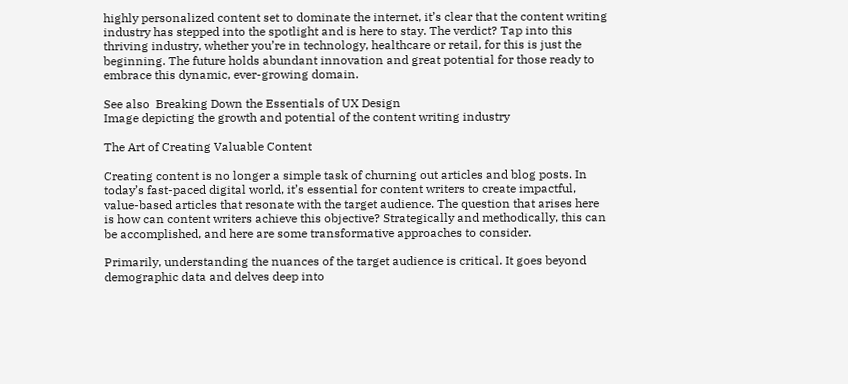highly personalized content set to dominate the internet, it’s clear that the content writing industry has stepped into the spotlight and is here to stay. The verdict? Tap into this thriving industry, whether you’re in technology, healthcare or retail, for this is just the beginning. The future holds abundant innovation and great potential for those ready to embrace this dynamic, ever-growing domain.

See also  Breaking Down the Essentials of UX Design
Image depicting the growth and potential of the content writing industry

The Art of Creating Valuable Content

Creating content is no longer a simple task of churning out articles and blog posts. In today’s fast-paced digital world, it’s essential for content writers to create impactful, value-based articles that resonate with the target audience. The question that arises here is how can content writers achieve this objective? Strategically and methodically, this can be accomplished, and here are some transformative approaches to consider.

Primarily, understanding the nuances of the target audience is critical. It goes beyond demographic data and delves deep into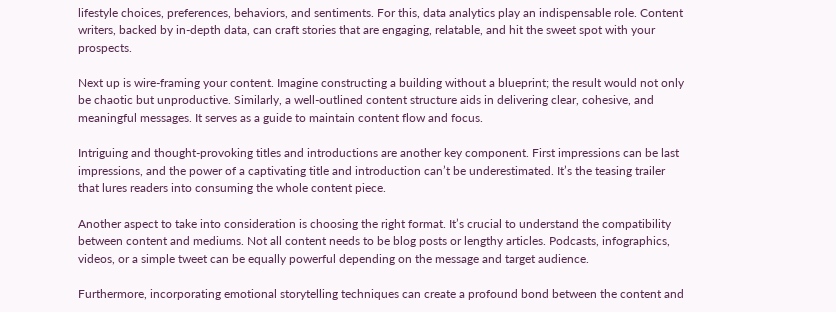lifestyle choices, preferences, behaviors, and sentiments. For this, data analytics play an indispensable role. Content writers, backed by in-depth data, can craft stories that are engaging, relatable, and hit the sweet spot with your prospects.

Next up is wire-framing your content. Imagine constructing a building without a blueprint; the result would not only be chaotic but unproductive. Similarly, a well-outlined content structure aids in delivering clear, cohesive, and meaningful messages. It serves as a guide to maintain content flow and focus.

Intriguing and thought-provoking titles and introductions are another key component. First impressions can be last impressions, and the power of a captivating title and introduction can’t be underestimated. It’s the teasing trailer that lures readers into consuming the whole content piece.

Another aspect to take into consideration is choosing the right format. It’s crucial to understand the compatibility between content and mediums. Not all content needs to be blog posts or lengthy articles. Podcasts, infographics, videos, or a simple tweet can be equally powerful depending on the message and target audience.

Furthermore, incorporating emotional storytelling techniques can create a profound bond between the content and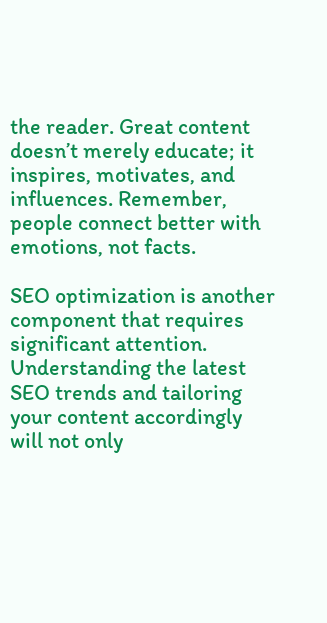the reader. Great content doesn’t merely educate; it inspires, motivates, and influences. Remember, people connect better with emotions, not facts.

SEO optimization is another component that requires significant attention. Understanding the latest SEO trends and tailoring your content accordingly will not only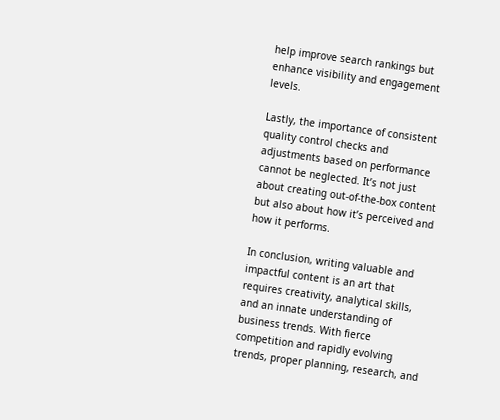help improve search rankings but enhance visibility and engagement levels.

Lastly, the importance of consistent quality control checks and adjustments based on performance cannot be neglected. It’s not just about creating out-of-the-box content but also about how it’s perceived and how it performs.

In conclusion, writing valuable and impactful content is an art that requires creativity, analytical skills, and an innate understanding of business trends. With fierce competition and rapidly evolving trends, proper planning, research, and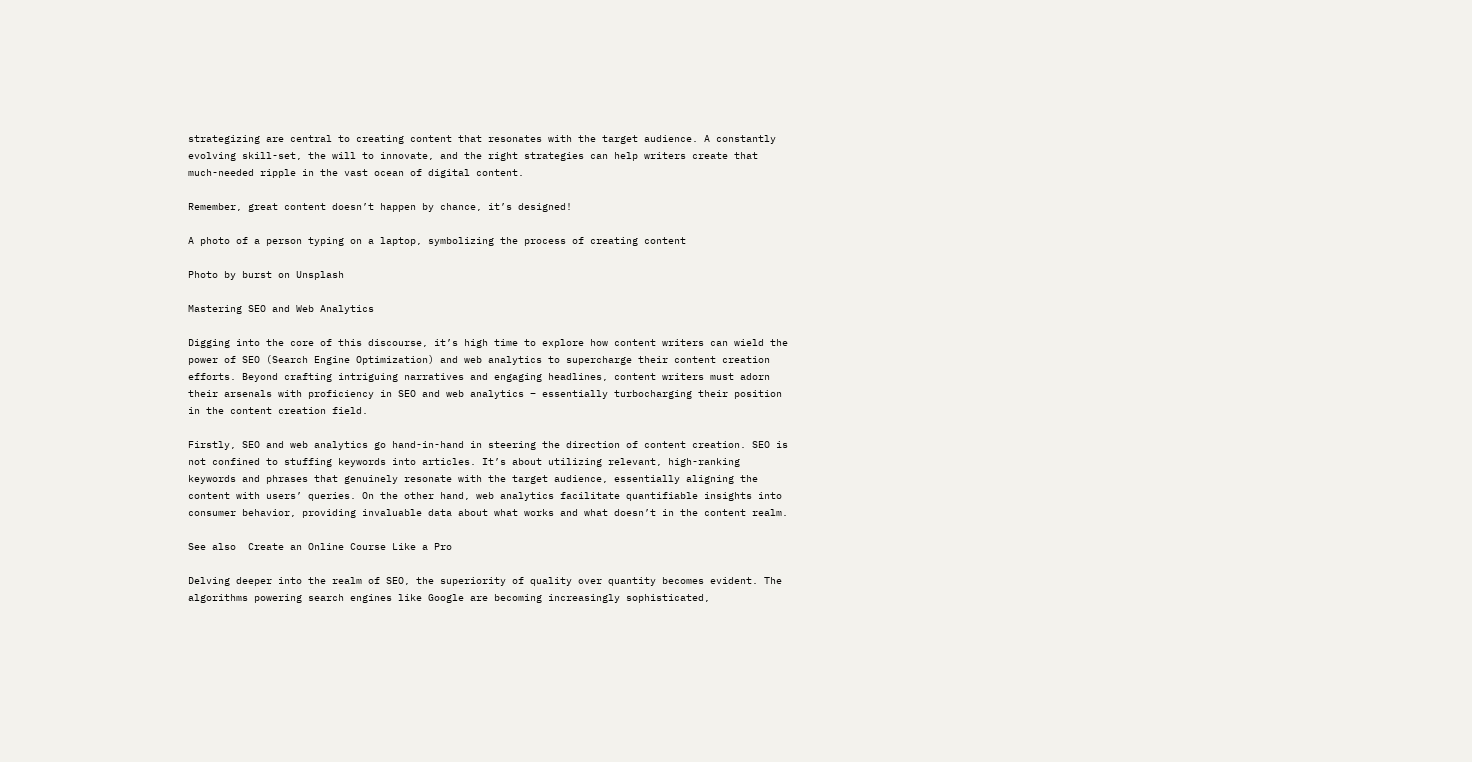strategizing are central to creating content that resonates with the target audience. A constantly evolving skill-set, the will to innovate, and the right strategies can help writers create that much-needed ripple in the vast ocean of digital content.

Remember, great content doesn’t happen by chance, it’s designed!

A photo of a person typing on a laptop, symbolizing the process of creating content

Photo by burst on Unsplash

Mastering SEO and Web Analytics

Digging into the core of this discourse, it’s high time to explore how content writers can wield the power of SEO (Search Engine Optimization) and web analytics to supercharge their content creation efforts. Beyond crafting intriguing narratives and engaging headlines, content writers must adorn their arsenals with proficiency in SEO and web analytics – essentially turbocharging their position in the content creation field.

Firstly, SEO and web analytics go hand-in-hand in steering the direction of content creation. SEO is not confined to stuffing keywords into articles. It’s about utilizing relevant, high-ranking keywords and phrases that genuinely resonate with the target audience, essentially aligning the content with users’ queries. On the other hand, web analytics facilitate quantifiable insights into consumer behavior, providing invaluable data about what works and what doesn’t in the content realm.

See also  Create an Online Course Like a Pro

Delving deeper into the realm of SEO, the superiority of quality over quantity becomes evident. The algorithms powering search engines like Google are becoming increasingly sophisticated,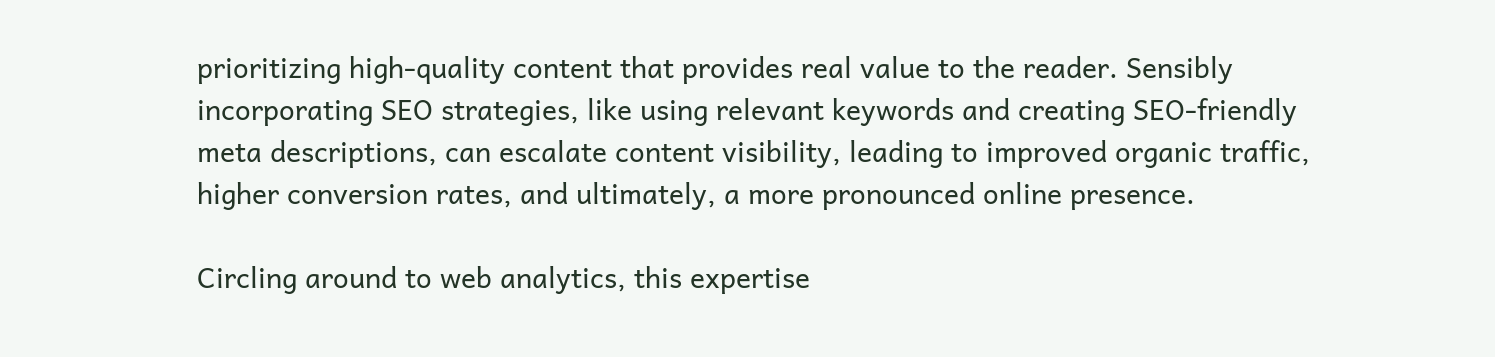prioritizing high-quality content that provides real value to the reader. Sensibly incorporating SEO strategies, like using relevant keywords and creating SEO-friendly meta descriptions, can escalate content visibility, leading to improved organic traffic, higher conversion rates, and ultimately, a more pronounced online presence.

Circling around to web analytics, this expertise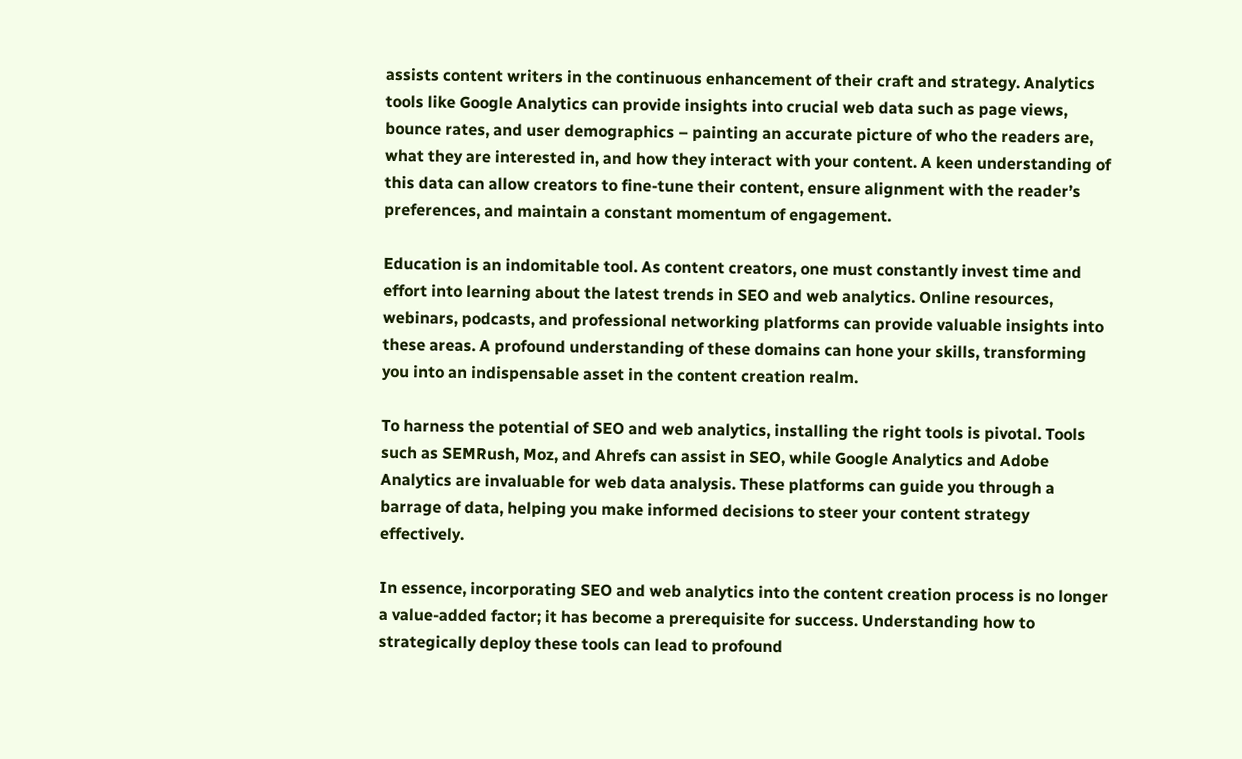assists content writers in the continuous enhancement of their craft and strategy. Analytics tools like Google Analytics can provide insights into crucial web data such as page views, bounce rates, and user demographics – painting an accurate picture of who the readers are, what they are interested in, and how they interact with your content. A keen understanding of this data can allow creators to fine-tune their content, ensure alignment with the reader’s preferences, and maintain a constant momentum of engagement.

Education is an indomitable tool. As content creators, one must constantly invest time and effort into learning about the latest trends in SEO and web analytics. Online resources, webinars, podcasts, and professional networking platforms can provide valuable insights into these areas. A profound understanding of these domains can hone your skills, transforming you into an indispensable asset in the content creation realm.

To harness the potential of SEO and web analytics, installing the right tools is pivotal. Tools such as SEMRush, Moz, and Ahrefs can assist in SEO, while Google Analytics and Adobe Analytics are invaluable for web data analysis. These platforms can guide you through a barrage of data, helping you make informed decisions to steer your content strategy effectively.

In essence, incorporating SEO and web analytics into the content creation process is no longer a value-added factor; it has become a prerequisite for success. Understanding how to strategically deploy these tools can lead to profound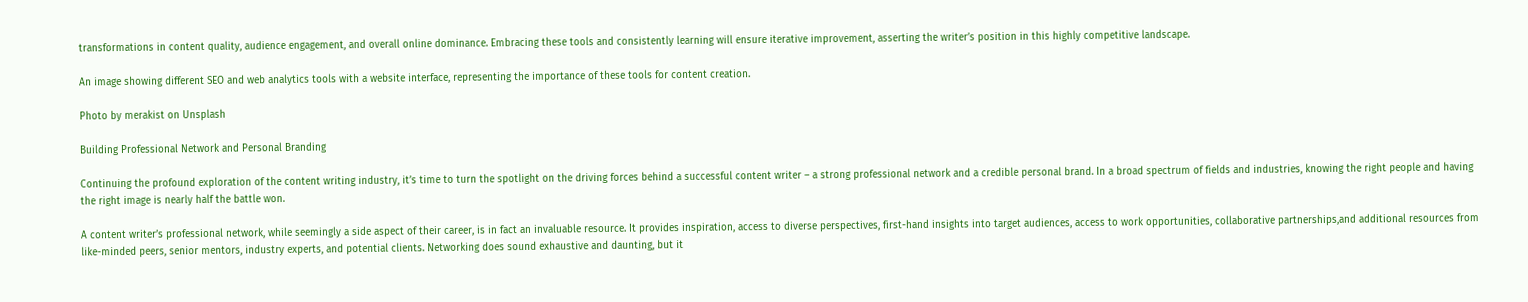transformations in content quality, audience engagement, and overall online dominance. Embracing these tools and consistently learning will ensure iterative improvement, asserting the writer’s position in this highly competitive landscape.

An image showing different SEO and web analytics tools with a website interface, representing the importance of these tools for content creation.

Photo by merakist on Unsplash

Building Professional Network and Personal Branding

Continuing the profound exploration of the content writing industry, it’s time to turn the spotlight on the driving forces behind a successful content writer – a strong professional network and a credible personal brand. In a broad spectrum of fields and industries, knowing the right people and having the right image is nearly half the battle won.

A content writer’s professional network, while seemingly a side aspect of their career, is in fact an invaluable resource. It provides inspiration, access to diverse perspectives, first-hand insights into target audiences, access to work opportunities, collaborative partnerships,and additional resources from like-minded peers, senior mentors, industry experts, and potential clients. Networking does sound exhaustive and daunting, but it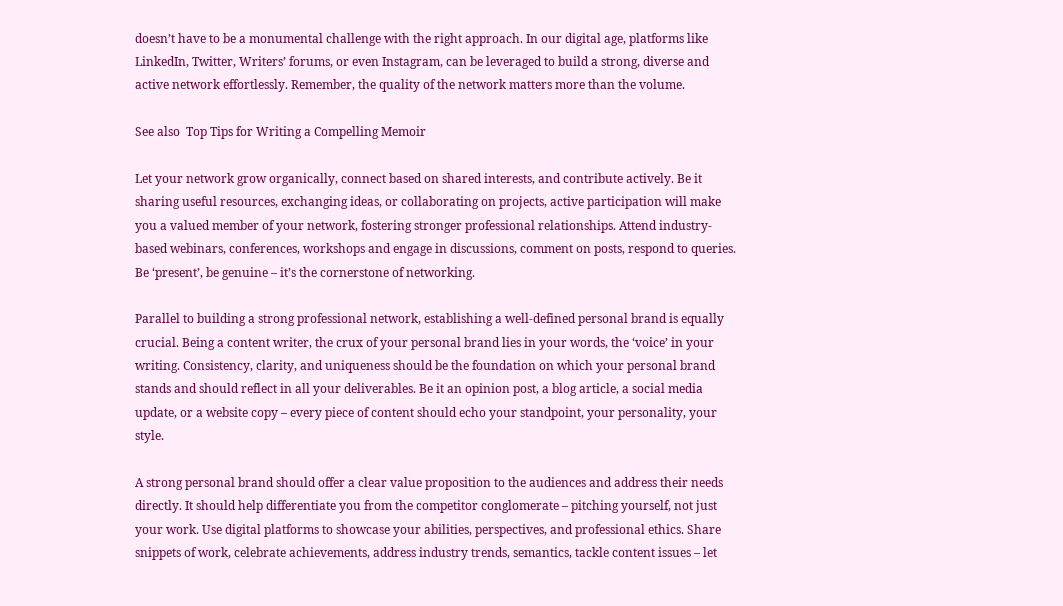doesn’t have to be a monumental challenge with the right approach. In our digital age, platforms like LinkedIn, Twitter, Writers’ forums, or even Instagram, can be leveraged to build a strong, diverse and active network effortlessly. Remember, the quality of the network matters more than the volume.

See also  Top Tips for Writing a Compelling Memoir

Let your network grow organically, connect based on shared interests, and contribute actively. Be it sharing useful resources, exchanging ideas, or collaborating on projects, active participation will make you a valued member of your network, fostering stronger professional relationships. Attend industry-based webinars, conferences, workshops and engage in discussions, comment on posts, respond to queries. Be ‘present’, be genuine – it’s the cornerstone of networking.

Parallel to building a strong professional network, establishing a well-defined personal brand is equally crucial. Being a content writer, the crux of your personal brand lies in your words, the ‘voice’ in your writing. Consistency, clarity, and uniqueness should be the foundation on which your personal brand stands and should reflect in all your deliverables. Be it an opinion post, a blog article, a social media update, or a website copy – every piece of content should echo your standpoint, your personality, your style.

A strong personal brand should offer a clear value proposition to the audiences and address their needs directly. It should help differentiate you from the competitor conglomerate – pitching yourself, not just your work. Use digital platforms to showcase your abilities, perspectives, and professional ethics. Share snippets of work, celebrate achievements, address industry trends, semantics, tackle content issues – let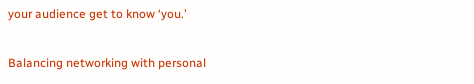your audience get to know ‘you.’

Balancing networking with personal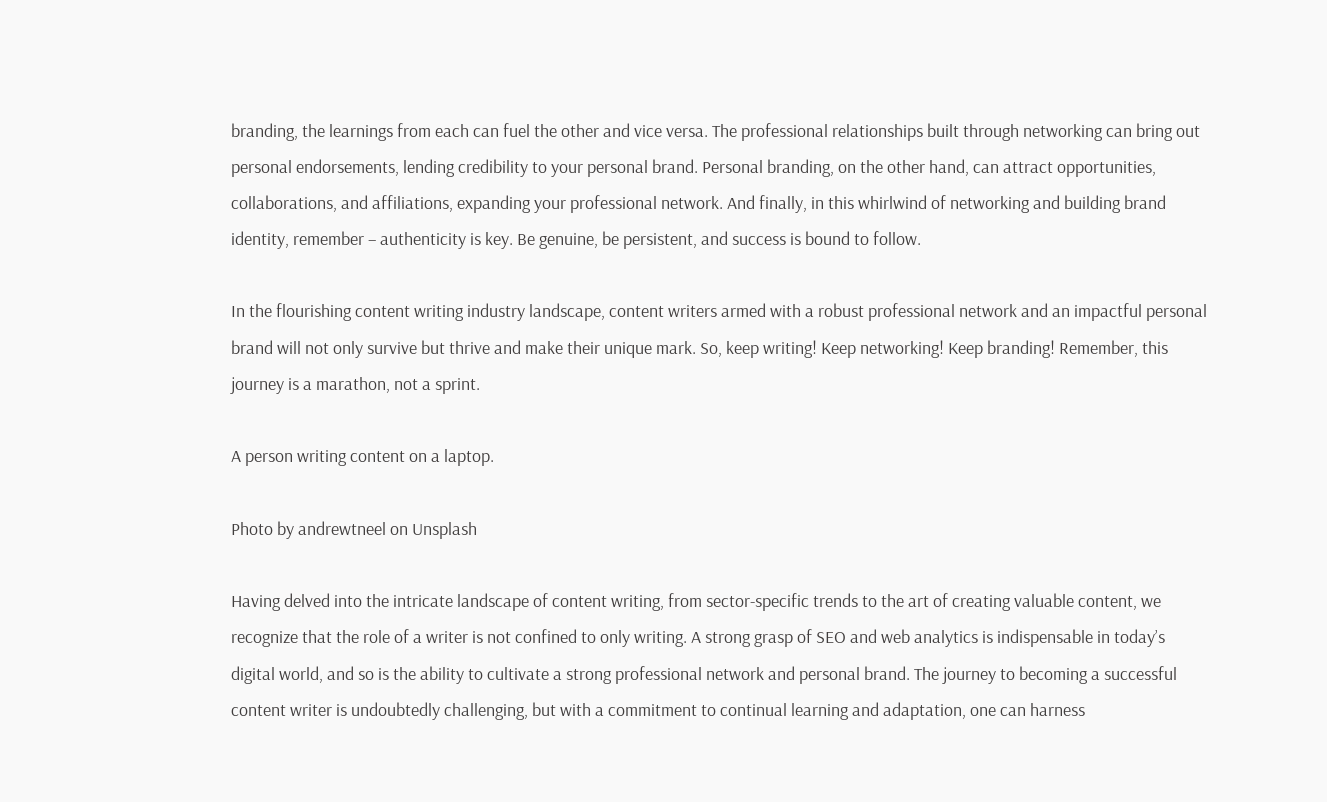branding, the learnings from each can fuel the other and vice versa. The professional relationships built through networking can bring out personal endorsements, lending credibility to your personal brand. Personal branding, on the other hand, can attract opportunities, collaborations, and affiliations, expanding your professional network. And finally, in this whirlwind of networking and building brand identity, remember – authenticity is key. Be genuine, be persistent, and success is bound to follow.

In the flourishing content writing industry landscape, content writers armed with a robust professional network and an impactful personal brand will not only survive but thrive and make their unique mark. So, keep writing! Keep networking! Keep branding! Remember, this journey is a marathon, not a sprint.

A person writing content on a laptop.

Photo by andrewtneel on Unsplash

Having delved into the intricate landscape of content writing, from sector-specific trends to the art of creating valuable content, we recognize that the role of a writer is not confined to only writing. A strong grasp of SEO and web analytics is indispensable in today’s digital world, and so is the ability to cultivate a strong professional network and personal brand. The journey to becoming a successful content writer is undoubtedly challenging, but with a commitment to continual learning and adaptation, one can harness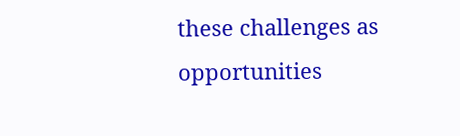these challenges as opportunities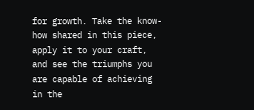for growth. Take the know-how shared in this piece, apply it to your craft, and see the triumphs you are capable of achieving in the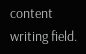content writing field.